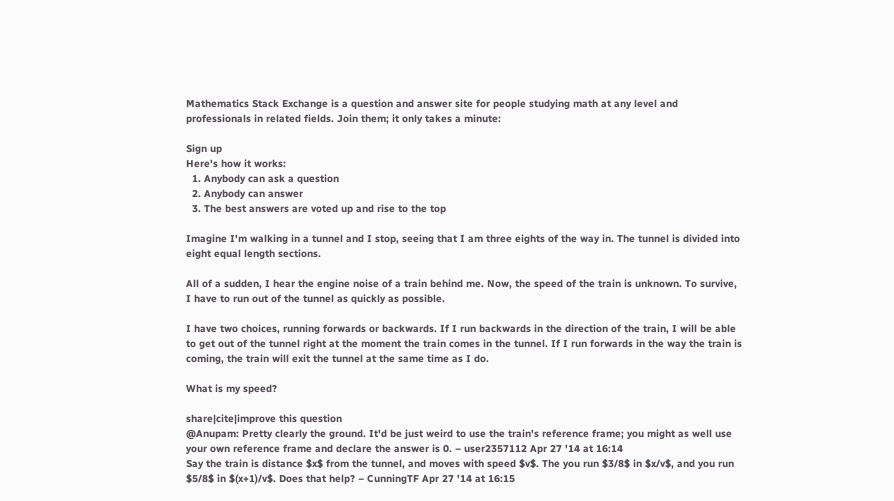Mathematics Stack Exchange is a question and answer site for people studying math at any level and professionals in related fields. Join them; it only takes a minute:

Sign up
Here's how it works:
  1. Anybody can ask a question
  2. Anybody can answer
  3. The best answers are voted up and rise to the top

Imagine I'm walking in a tunnel and I stop, seeing that I am three eights of the way in. The tunnel is divided into eight equal length sections.

All of a sudden, I hear the engine noise of a train behind me. Now, the speed of the train is unknown. To survive, I have to run out of the tunnel as quickly as possible.

I have two choices, running forwards or backwards. If I run backwards in the direction of the train, I will be able to get out of the tunnel right at the moment the train comes in the tunnel. If I run forwards in the way the train is coming, the train will exit the tunnel at the same time as I do.

What is my speed?

share|cite|improve this question
@Anupam: Pretty clearly the ground. It'd be just weird to use the train's reference frame; you might as well use your own reference frame and declare the answer is 0. – user2357112 Apr 27 '14 at 16:14
Say the train is distance $x$ from the tunnel, and moves with speed $v$. The you run $3/8$ in $x/v$, and you run $5/8$ in $(x+1)/v$. Does that help? – CunningTF Apr 27 '14 at 16:15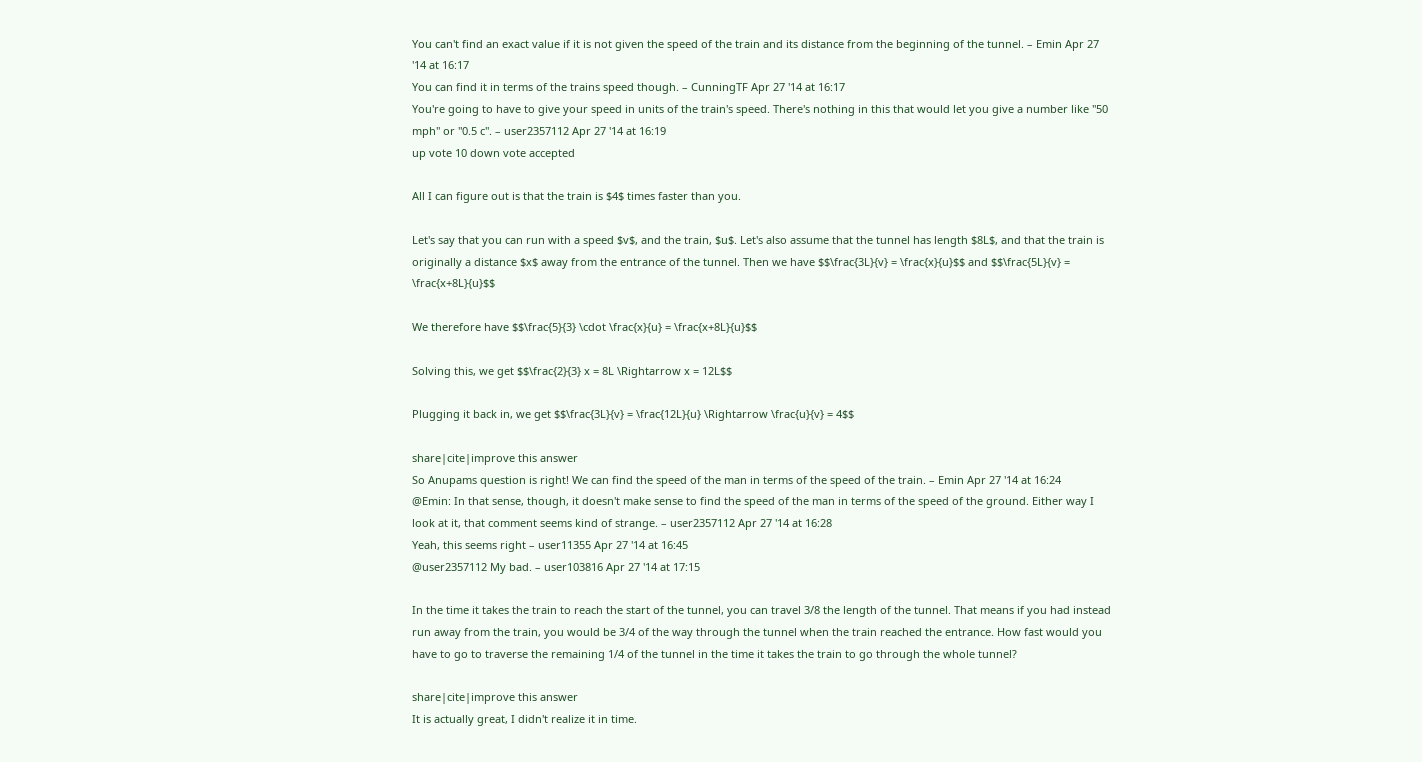You can't find an exact value if it is not given the speed of the train and its distance from the beginning of the tunnel. – Emin Apr 27 '14 at 16:17
You can find it in terms of the trains speed though. – CunningTF Apr 27 '14 at 16:17
You're going to have to give your speed in units of the train's speed. There's nothing in this that would let you give a number like "50 mph" or "0.5 c". – user2357112 Apr 27 '14 at 16:19
up vote 10 down vote accepted

All I can figure out is that the train is $4$ times faster than you.

Let's say that you can run with a speed $v$, and the train, $u$. Let's also assume that the tunnel has length $8L$, and that the train is originally a distance $x$ away from the entrance of the tunnel. Then we have $$\frac{3L}{v} = \frac{x}{u}$$ and $$\frac{5L}{v} = \frac{x+8L}{u}$$

We therefore have $$\frac{5}{3} \cdot \frac{x}{u} = \frac{x+8L}{u}$$

Solving this, we get $$\frac{2}{3} x = 8L \Rightarrow x = 12L$$

Plugging it back in, we get $$\frac{3L}{v} = \frac{12L}{u} \Rightarrow \frac{u}{v} = 4$$

share|cite|improve this answer
So Anupams question is right! We can find the speed of the man in terms of the speed of the train. – Emin Apr 27 '14 at 16:24
@Emin: In that sense, though, it doesn't make sense to find the speed of the man in terms of the speed of the ground. Either way I look at it, that comment seems kind of strange. – user2357112 Apr 27 '14 at 16:28
Yeah, this seems right – user11355 Apr 27 '14 at 16:45
@user2357112 My bad. – user103816 Apr 27 '14 at 17:15

In the time it takes the train to reach the start of the tunnel, you can travel 3/8 the length of the tunnel. That means if you had instead run away from the train, you would be 3/4 of the way through the tunnel when the train reached the entrance. How fast would you have to go to traverse the remaining 1/4 of the tunnel in the time it takes the train to go through the whole tunnel?

share|cite|improve this answer
It is actually great, I didn't realize it in time.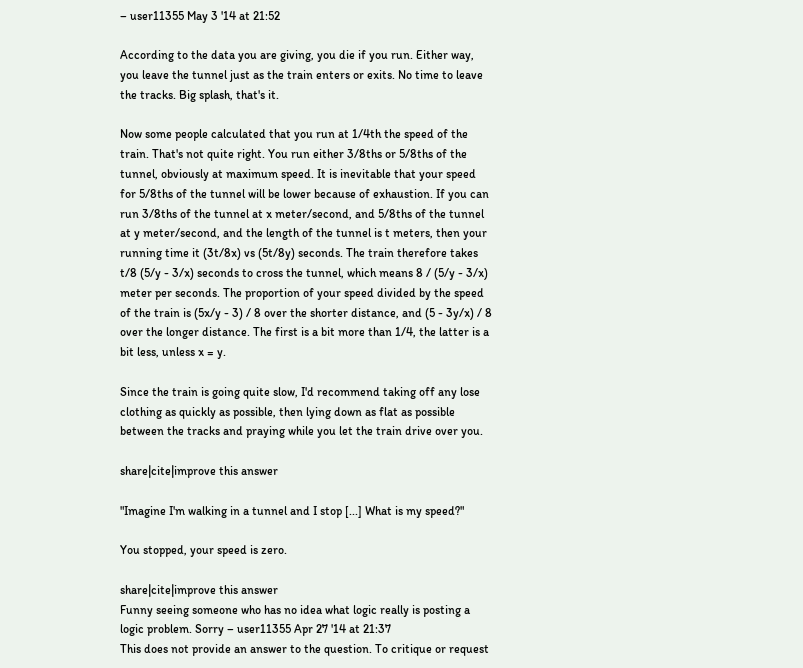– user11355 May 3 '14 at 21:52

According to the data you are giving, you die if you run. Either way, you leave the tunnel just as the train enters or exits. No time to leave the tracks. Big splash, that's it.

Now some people calculated that you run at 1/4th the speed of the train. That's not quite right. You run either 3/8ths or 5/8ths of the tunnel, obviously at maximum speed. It is inevitable that your speed for 5/8ths of the tunnel will be lower because of exhaustion. If you can run 3/8ths of the tunnel at x meter/second, and 5/8ths of the tunnel at y meter/second, and the length of the tunnel is t meters, then your running time it (3t/8x) vs (5t/8y) seconds. The train therefore takes t/8 (5/y - 3/x) seconds to cross the tunnel, which means 8 / (5/y - 3/x) meter per seconds. The proportion of your speed divided by the speed of the train is (5x/y - 3) / 8 over the shorter distance, and (5 - 3y/x) / 8 over the longer distance. The first is a bit more than 1/4, the latter is a bit less, unless x = y.

Since the train is going quite slow, I'd recommend taking off any lose clothing as quickly as possible, then lying down as flat as possible between the tracks and praying while you let the train drive over you.

share|cite|improve this answer

"Imagine I'm walking in a tunnel and I stop [...] What is my speed?"

You stopped, your speed is zero.

share|cite|improve this answer
Funny seeing someone who has no idea what logic really is posting a logic problem. Sorry – user11355 Apr 27 '14 at 21:37
This does not provide an answer to the question. To critique or request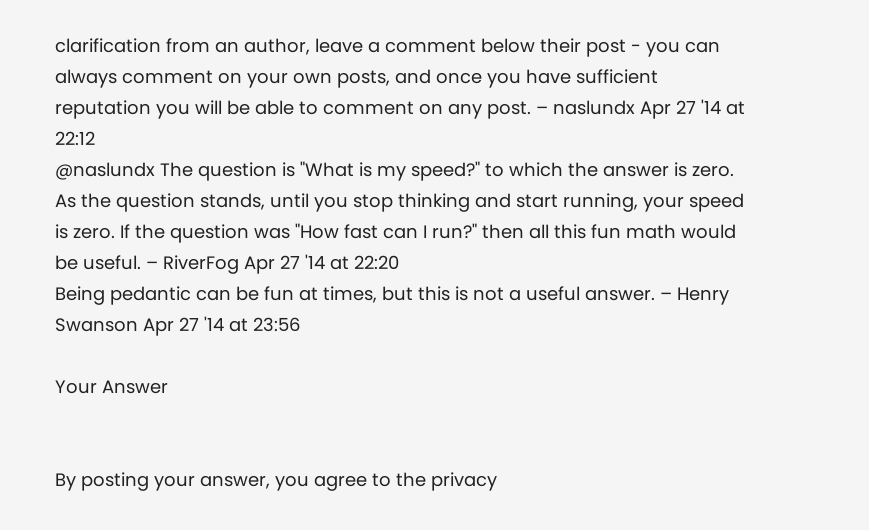clarification from an author, leave a comment below their post - you can always comment on your own posts, and once you have sufficient reputation you will be able to comment on any post. – naslundx Apr 27 '14 at 22:12
@naslundx The question is "What is my speed?" to which the answer is zero. As the question stands, until you stop thinking and start running, your speed is zero. If the question was "How fast can I run?" then all this fun math would be useful. – RiverFog Apr 27 '14 at 22:20
Being pedantic can be fun at times, but this is not a useful answer. – Henry Swanson Apr 27 '14 at 23:56

Your Answer


By posting your answer, you agree to the privacy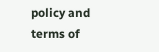policy and terms of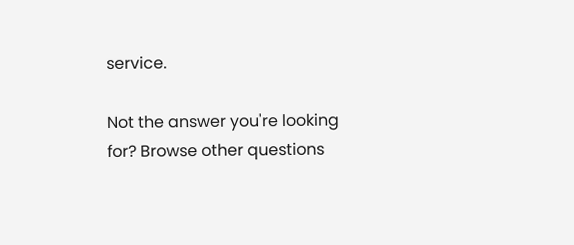service.

Not the answer you're looking for? Browse other questions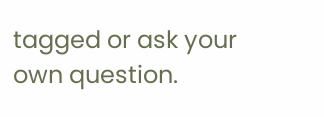tagged or ask your own question.